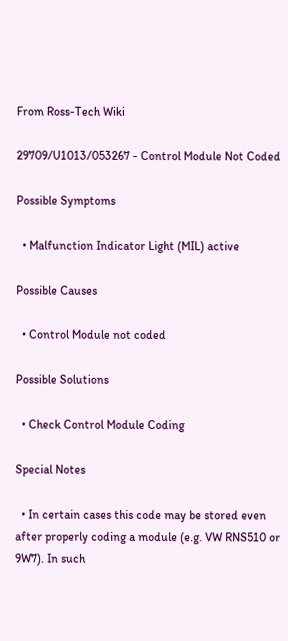From Ross-Tech Wiki

29709/U1013/053267 - Control Module Not Coded

Possible Symptoms

  • Malfunction Indicator Light (MIL) active

Possible Causes

  • Control Module not coded

Possible Solutions

  • Check Control Module Coding

Special Notes

  • In certain cases this code may be stored even after properly coding a module (e.g. VW RNS510 or 9W7). In such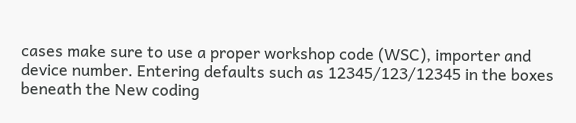cases make sure to use a proper workshop code (WSC), importer and device number. Entering defaults such as 12345/123/12345 in the boxes beneath the New coding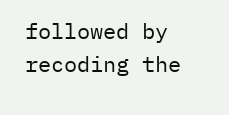followed by recoding the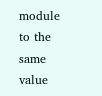module to the same value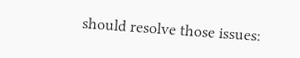should resolve those issues: